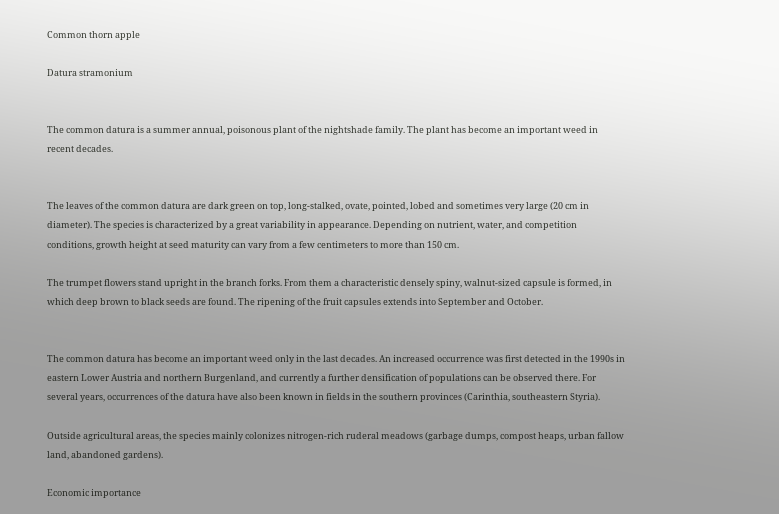Common thorn apple

Datura stramonium


The common datura is a summer annual, poisonous plant of the nightshade family. The plant has become an important weed in recent decades.


The leaves of the common datura are dark green on top, long-stalked, ovate, pointed, lobed and sometimes very large (20 cm in diameter). The species is characterized by a great variability in appearance. Depending on nutrient, water, and competition conditions, growth height at seed maturity can vary from a few centimeters to more than 150 cm.

The trumpet flowers stand upright in the branch forks. From them a characteristic densely spiny, walnut-sized capsule is formed, in which deep brown to black seeds are found. The ripening of the fruit capsules extends into September and October.


The common datura has become an important weed only in the last decades. An increased occurrence was first detected in the 1990s in eastern Lower Austria and northern Burgenland, and currently a further densification of populations can be observed there. For several years, occurrences of the datura have also been known in fields in the southern provinces (Carinthia, southeastern Styria).

Outside agricultural areas, the species mainly colonizes nitrogen-rich ruderal meadows (garbage dumps, compost heaps, urban fallow land, abandoned gardens).

Economic importance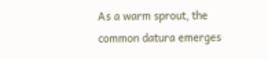As a warm sprout, the common datura emerges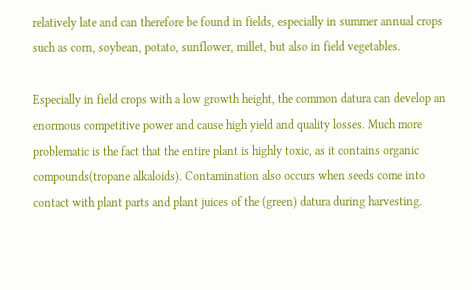relatively late and can therefore be found in fields, especially in summer annual crops such as corn, soybean, potato, sunflower, millet, but also in field vegetables.

Especially in field crops with a low growth height, the common datura can develop an enormous competitive power and cause high yield and quality losses. Much more problematic is the fact that the entire plant is highly toxic, as it contains organic compounds(tropane alkaloids). Contamination also occurs when seeds come into contact with plant parts and plant juices of the (green) datura during harvesting.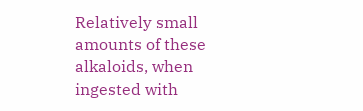Relatively small amounts of these alkaloids, when ingested with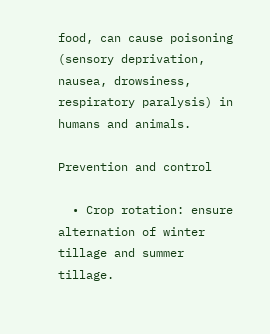food, can cause poisoning (sensory deprivation, nausea, drowsiness, respiratory paralysis) in humans and animals.

Prevention and control

  • Crop rotation: ensure alternation of winter tillage and summer tillage.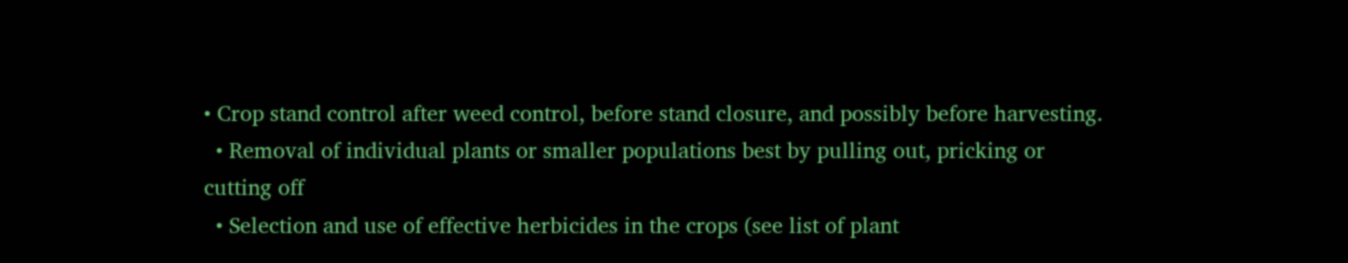• Crop stand control after weed control, before stand closure, and possibly before harvesting.
  • Removal of individual plants or smaller populations best by pulling out, pricking or cutting off
  • Selection and use of effective herbicides in the crops (see list of plant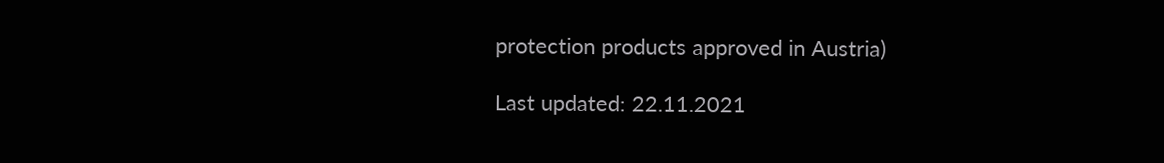protection products approved in Austria)

Last updated: 22.11.2021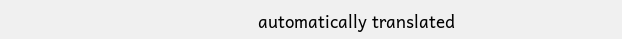automatically translated